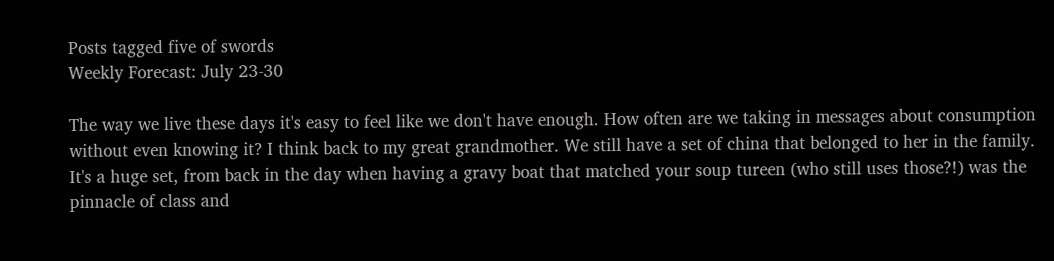Posts tagged five of swords
Weekly Forecast: July 23-30

The way we live these days it's easy to feel like we don't have enough. How often are we taking in messages about consumption without even knowing it? I think back to my great grandmother. We still have a set of china that belonged to her in the family. It's a huge set, from back in the day when having a gravy boat that matched your soup tureen (who still uses those?!) was the pinnacle of class and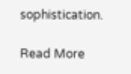sophistication.

Read More